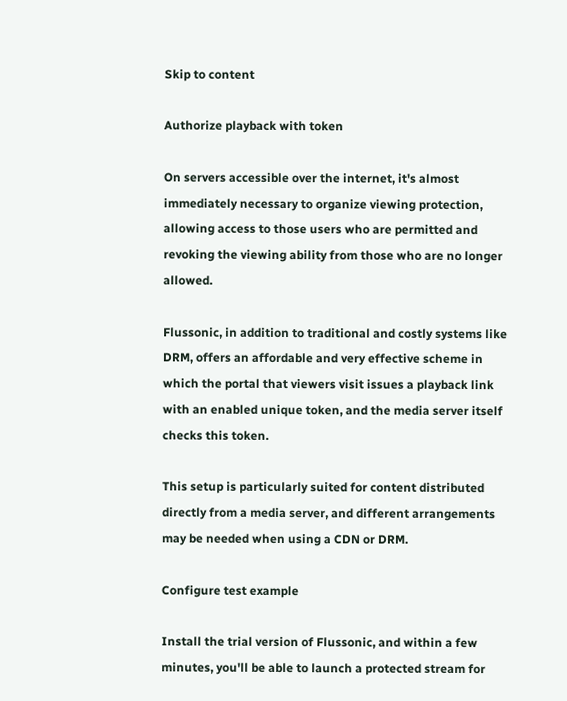Skip to content

Authorize playback with token

On servers accessible over the internet, it's almost immediately necessary to organize viewing protection, allowing access to those users who are permitted and revoking the viewing ability from those who are no longer allowed.

Flussonic, in addition to traditional and costly systems like DRM, offers an affordable and very effective scheme in which the portal that viewers visit issues a playback link with an enabled unique token, and the media server itself checks this token.

This setup is particularly suited for content distributed directly from a media server, and different arrangements may be needed when using a CDN or DRM.

Configure test example

Install the trial version of Flussonic, and within a few minutes, you'll be able to launch a protected stream for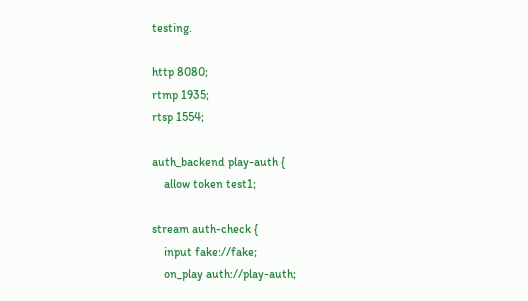testing.

http 8080;
rtmp 1935;
rtsp 1554;

auth_backend play-auth {
    allow token test1;

stream auth-check {
    input fake://fake;
    on_play auth://play-auth;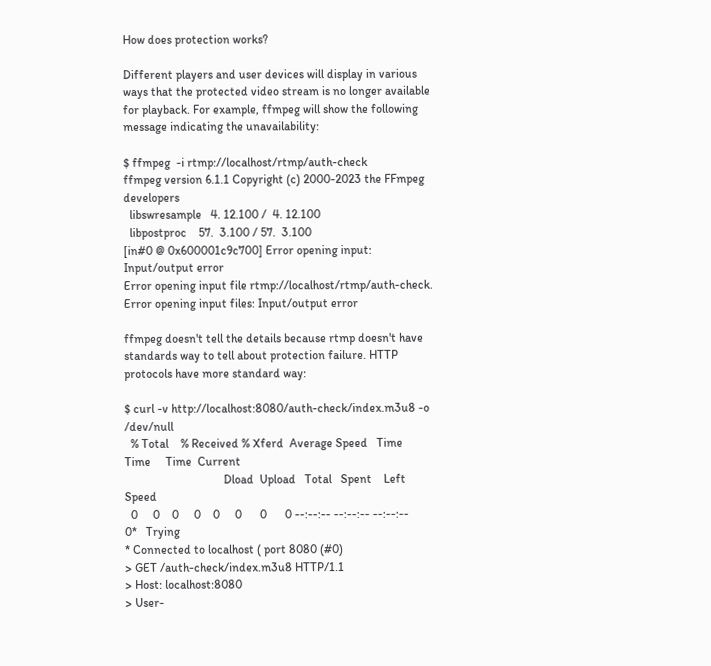How does protection works?

Different players and user devices will display in various ways that the protected video stream is no longer available for playback. For example, ffmpeg will show the following message indicating the unavailability:

$ ffmpeg  -i rtmp://localhost/rtmp/auth-check
ffmpeg version 6.1.1 Copyright (c) 2000-2023 the FFmpeg developers
  libswresample   4. 12.100 /  4. 12.100
  libpostproc    57.  3.100 / 57.  3.100
[in#0 @ 0x600001c9c700] Error opening input: Input/output error
Error opening input file rtmp://localhost/rtmp/auth-check.
Error opening input files: Input/output error

ffmpeg doesn't tell the details because rtmp doesn't have standards way to tell about protection failure. HTTP protocols have more standard way:

$ curl -v http://localhost:8080/auth-check/index.m3u8 -o /dev/null
  % Total    % Received % Xferd  Average Speed   Time    Time     Time  Current
                                 Dload  Upload   Total   Spent    Left  Speed
  0     0    0     0    0     0      0      0 --:--:-- --:--:-- --:--:--     0*   Trying
* Connected to localhost ( port 8080 (#0)
> GET /auth-check/index.m3u8 HTTP/1.1
> Host: localhost:8080
> User-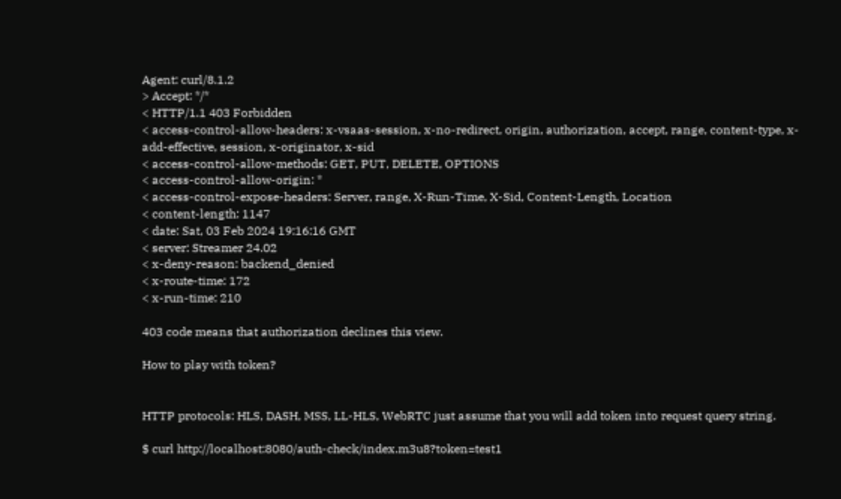Agent: curl/8.1.2
> Accept: */*
< HTTP/1.1 403 Forbidden
< access-control-allow-headers: x-vsaas-session, x-no-redirect, origin, authorization, accept, range, content-type, x-add-effective, session, x-originator, x-sid
< access-control-allow-methods: GET, PUT, DELETE, OPTIONS
< access-control-allow-origin: *
< access-control-expose-headers: Server, range, X-Run-Time, X-Sid, Content-Length, Location
< content-length: 1147
< date: Sat, 03 Feb 2024 19:16:16 GMT
< server: Streamer 24.02
< x-deny-reason: backend_denied
< x-route-time: 172
< x-run-time: 210

403 code means that authorization declines this view.

How to play with token?


HTTP protocols: HLS, DASH, MSS, LL-HLS, WebRTC just assume that you will add token into request query string.

$ curl http://localhost:8080/auth-check/index.m3u8?token=test1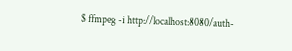$ ffmpeg -i http://localhost:8080/auth-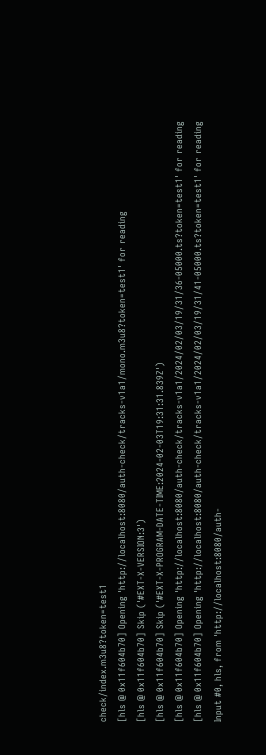check/index.m3u8?token=test1
[hls @ 0x11f604b70] Opening 'http://localhost:8080/auth-check/tracks-v1a1/mono.m3u8?token=test1' for reading
[hls @ 0x11f604b70] Skip ('#EXT-X-VERSION:3')
[hls @ 0x11f604b70] Skip ('#EXT-X-PROGRAM-DATE-TIME:2024-02-03T19:31:31.839Z')
[hls @ 0x11f604b70] Opening 'http://localhost:8080/auth-check/tracks-v1a1/2024/02/03/19/31/36-05000.ts?token=test1' for reading
[hls @ 0x11f604b70] Opening 'http://localhost:8080/auth-check/tracks-v1a1/2024/02/03/19/31/41-05000.ts?token=test1' for reading
Input #0, hls, from 'http://localhost:8080/auth-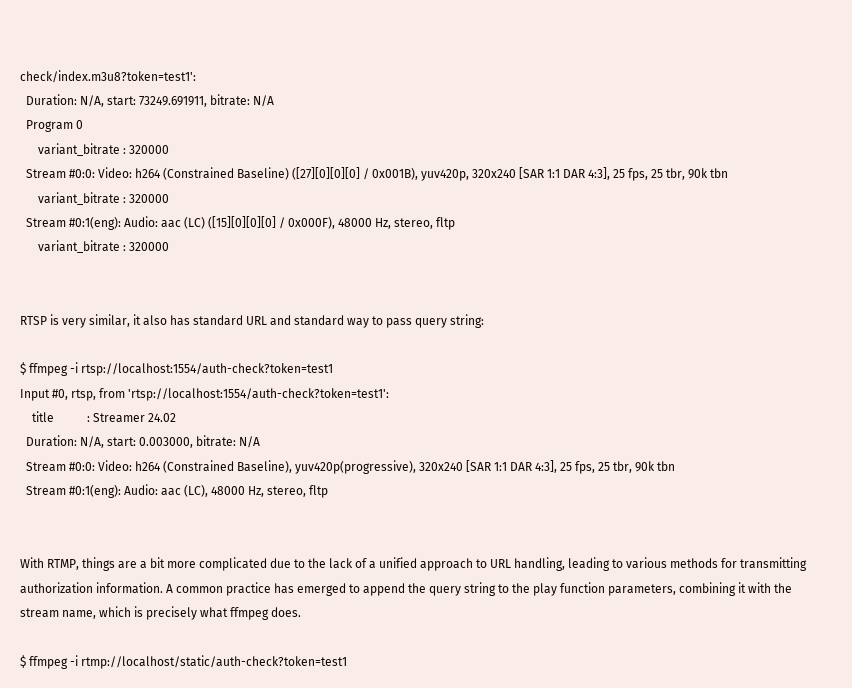check/index.m3u8?token=test1':
  Duration: N/A, start: 73249.691911, bitrate: N/A
  Program 0
      variant_bitrate : 320000
  Stream #0:0: Video: h264 (Constrained Baseline) ([27][0][0][0] / 0x001B), yuv420p, 320x240 [SAR 1:1 DAR 4:3], 25 fps, 25 tbr, 90k tbn
      variant_bitrate : 320000
  Stream #0:1(eng): Audio: aac (LC) ([15][0][0][0] / 0x000F), 48000 Hz, stereo, fltp
      variant_bitrate : 320000


RTSP is very similar, it also has standard URL and standard way to pass query string:

$ ffmpeg -i rtsp://localhost:1554/auth-check?token=test1
Input #0, rtsp, from 'rtsp://localhost:1554/auth-check?token=test1':
    title           : Streamer 24.02
  Duration: N/A, start: 0.003000, bitrate: N/A
  Stream #0:0: Video: h264 (Constrained Baseline), yuv420p(progressive), 320x240 [SAR 1:1 DAR 4:3], 25 fps, 25 tbr, 90k tbn
  Stream #0:1(eng): Audio: aac (LC), 48000 Hz, stereo, fltp


With RTMP, things are a bit more complicated due to the lack of a unified approach to URL handling, leading to various methods for transmitting authorization information. A common practice has emerged to append the query string to the play function parameters, combining it with the stream name, which is precisely what ffmpeg does.

$ ffmpeg -i rtmp://localhost/static/auth-check?token=test1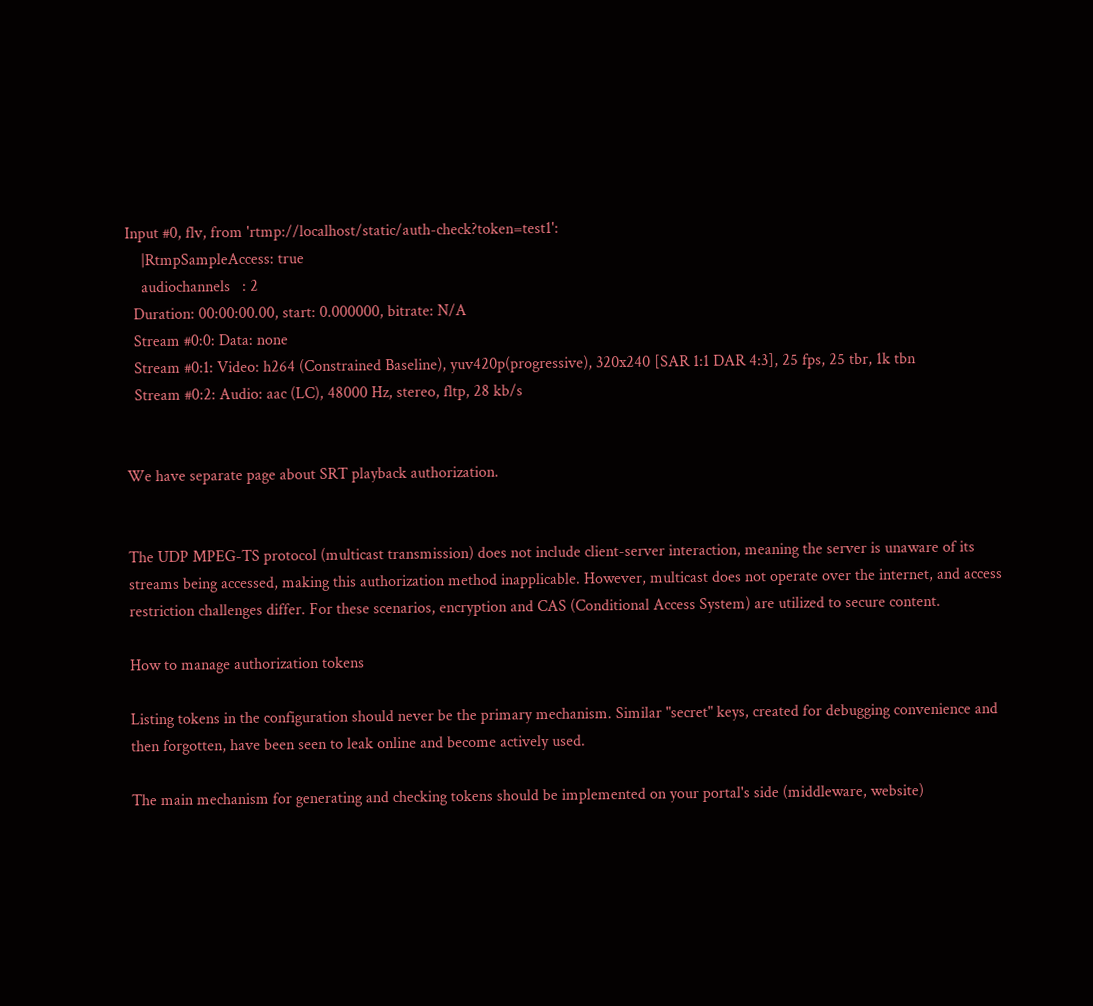Input #0, flv, from 'rtmp://localhost/static/auth-check?token=test1':
    |RtmpSampleAccess: true
    audiochannels   : 2
  Duration: 00:00:00.00, start: 0.000000, bitrate: N/A
  Stream #0:0: Data: none
  Stream #0:1: Video: h264 (Constrained Baseline), yuv420p(progressive), 320x240 [SAR 1:1 DAR 4:3], 25 fps, 25 tbr, 1k tbn
  Stream #0:2: Audio: aac (LC), 48000 Hz, stereo, fltp, 28 kb/s


We have separate page about SRT playback authorization.


The UDP MPEG-TS protocol (multicast transmission) does not include client-server interaction, meaning the server is unaware of its streams being accessed, making this authorization method inapplicable. However, multicast does not operate over the internet, and access restriction challenges differ. For these scenarios, encryption and CAS (Conditional Access System) are utilized to secure content.

How to manage authorization tokens

Listing tokens in the configuration should never be the primary mechanism. Similar "secret" keys, created for debugging convenience and then forgotten, have been seen to leak online and become actively used.

The main mechanism for generating and checking tokens should be implemented on your portal's side (middleware, website)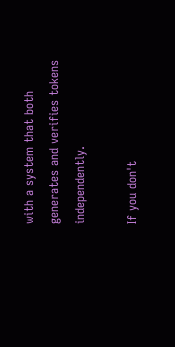with a system that both generates and verifies tokens independently.

If you don't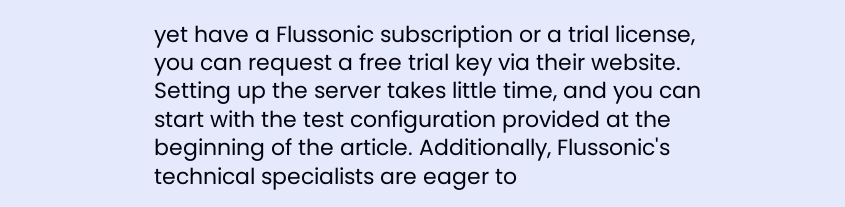yet have a Flussonic subscription or a trial license, you can request a free trial key via their website. Setting up the server takes little time, and you can start with the test configuration provided at the beginning of the article. Additionally, Flussonic's technical specialists are eager to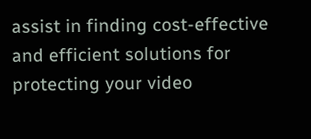assist in finding cost-effective and efficient solutions for protecting your video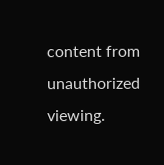content from unauthorized viewing.